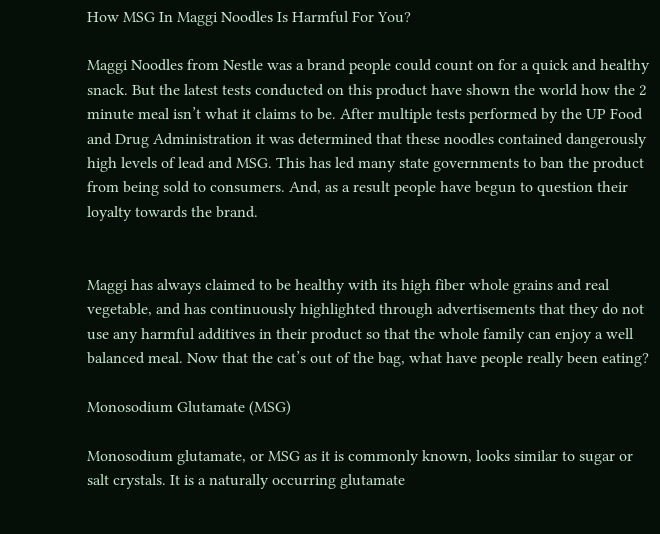How MSG In Maggi Noodles Is Harmful For You?

Maggi Noodles from Nestle was a brand people could count on for a quick and healthy snack. But the latest tests conducted on this product have shown the world how the 2 minute meal isn’t what it claims to be. After multiple tests performed by the UP Food and Drug Administration it was determined that these noodles contained dangerously high levels of lead and MSG. This has led many state governments to ban the product from being sold to consumers. And, as a result people have begun to question their loyalty towards the brand.


Maggi has always claimed to be healthy with its high fiber whole grains and real vegetable, and has continuously highlighted through advertisements that they do not use any harmful additives in their product so that the whole family can enjoy a well balanced meal. Now that the cat’s out of the bag, what have people really been eating?

Monosodium Glutamate (MSG)

Monosodium glutamate, or MSG as it is commonly known, looks similar to sugar or salt crystals. It is a naturally occurring glutamate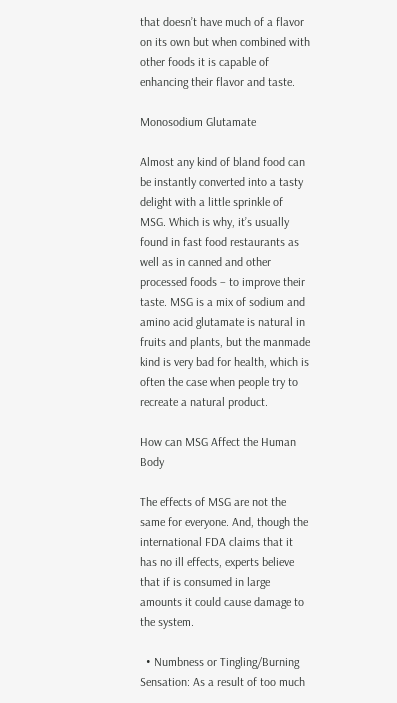that doesn’t have much of a flavor on its own but when combined with other foods it is capable of enhancing their flavor and taste.

Monosodium Glutamate

Almost any kind of bland food can be instantly converted into a tasty delight with a little sprinkle of MSG. Which is why, it’s usually found in fast food restaurants as well as in canned and other processed foods – to improve their taste. MSG is a mix of sodium and amino acid glutamate is natural in fruits and plants, but the manmade kind is very bad for health, which is often the case when people try to recreate a natural product.

How can MSG Affect the Human Body

The effects of MSG are not the same for everyone. And, though the international FDA claims that it has no ill effects, experts believe that if is consumed in large amounts it could cause damage to the system.

  • Numbness or Tingling/Burning Sensation: As a result of too much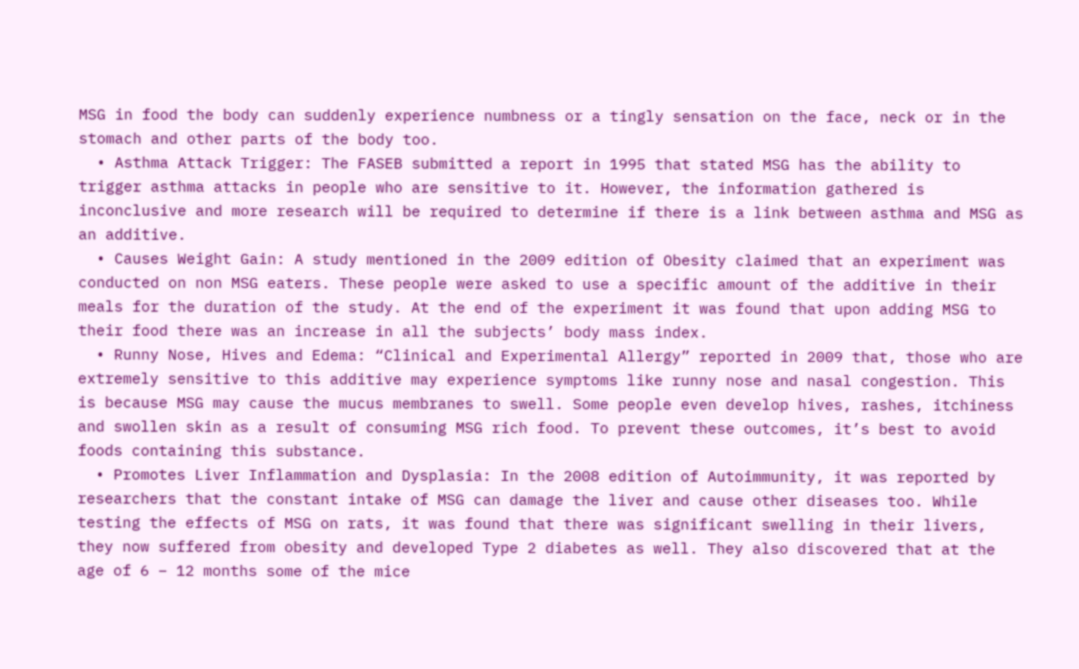MSG in food the body can suddenly experience numbness or a tingly sensation on the face, neck or in the stomach and other parts of the body too.
  • Asthma Attack Trigger: The FASEB submitted a report in 1995 that stated MSG has the ability to trigger asthma attacks in people who are sensitive to it. However, the information gathered is inconclusive and more research will be required to determine if there is a link between asthma and MSG as an additive.
  • Causes Weight Gain: A study mentioned in the 2009 edition of Obesity claimed that an experiment was conducted on non MSG eaters. These people were asked to use a specific amount of the additive in their meals for the duration of the study. At the end of the experiment it was found that upon adding MSG to their food there was an increase in all the subjects’ body mass index.
  • Runny Nose, Hives and Edema: “Clinical and Experimental Allergy” reported in 2009 that, those who are extremely sensitive to this additive may experience symptoms like runny nose and nasal congestion. This is because MSG may cause the mucus membranes to swell. Some people even develop hives, rashes, itchiness and swollen skin as a result of consuming MSG rich food. To prevent these outcomes, it’s best to avoid foods containing this substance.
  • Promotes Liver Inflammation and Dysplasia: In the 2008 edition of Autoimmunity, it was reported by researchers that the constant intake of MSG can damage the liver and cause other diseases too. While testing the effects of MSG on rats, it was found that there was significant swelling in their livers, they now suffered from obesity and developed Type 2 diabetes as well. They also discovered that at the age of 6 – 12 months some of the mice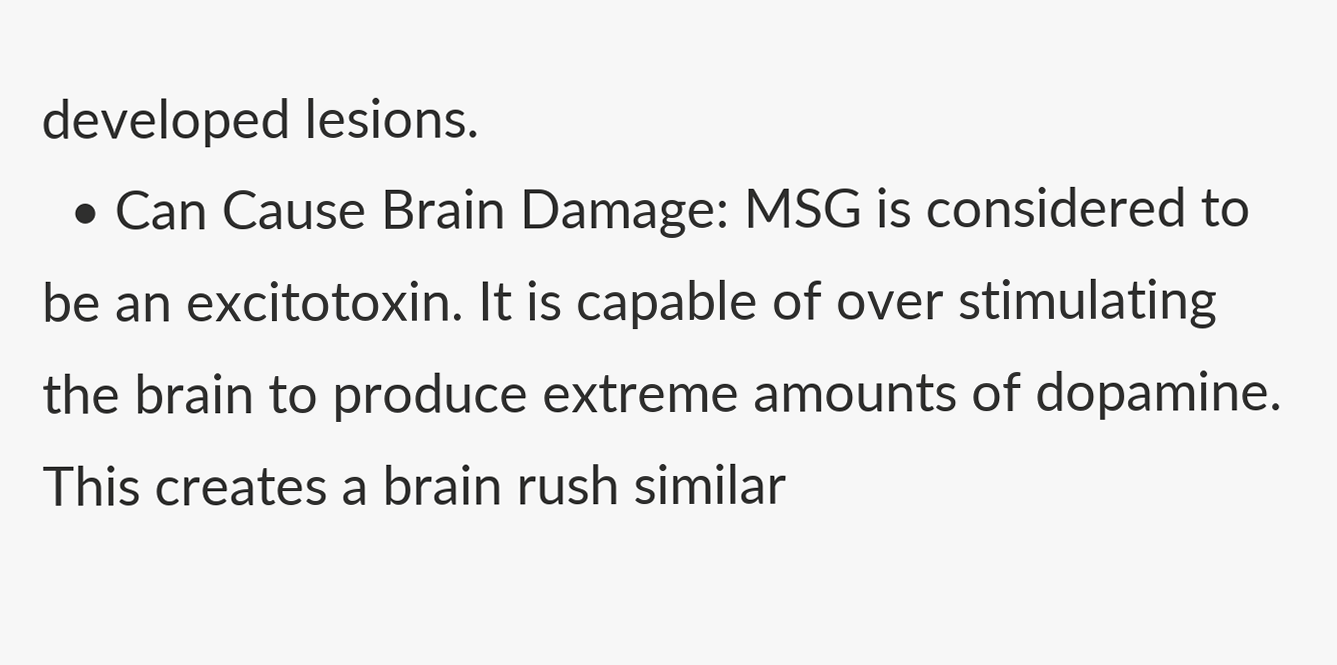developed lesions.
  • Can Cause Brain Damage: MSG is considered to be an excitotoxin. It is capable of over stimulating the brain to produce extreme amounts of dopamine. This creates a brain rush similar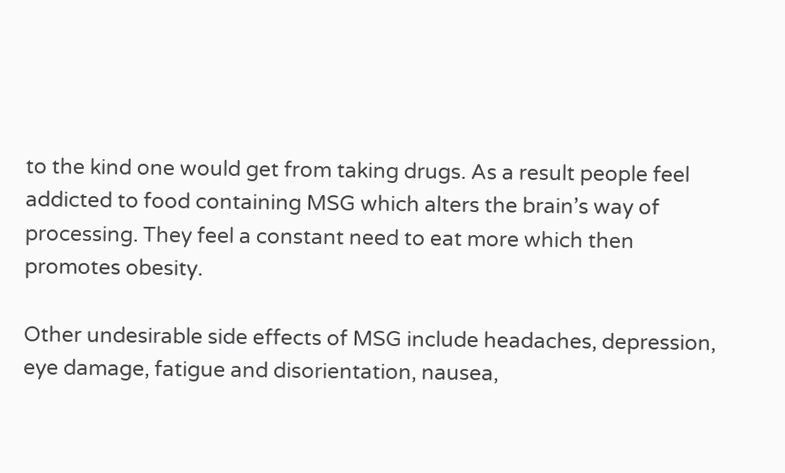to the kind one would get from taking drugs. As a result people feel addicted to food containing MSG which alters the brain’s way of processing. They feel a constant need to eat more which then promotes obesity.

Other undesirable side effects of MSG include headaches, depression, eye damage, fatigue and disorientation, nausea,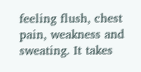feeling flush, chest pain, weakness and sweating. It takes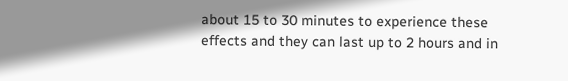about 15 to 30 minutes to experience these effects and they can last up to 2 hours and in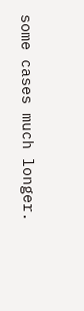some cases much longer.